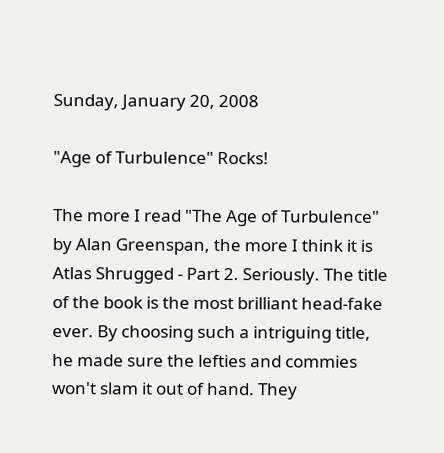Sunday, January 20, 2008

"Age of Turbulence" Rocks!

The more I read "The Age of Turbulence" by Alan Greenspan, the more I think it is Atlas Shrugged - Part 2. Seriously. The title of the book is the most brilliant head-fake ever. By choosing such a intriguing title, he made sure the lefties and commies won't slam it out of hand. They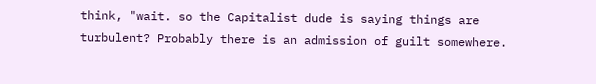think, "wait. so the Capitalist dude is saying things are turbulent? Probably there is an admission of guilt somewhere.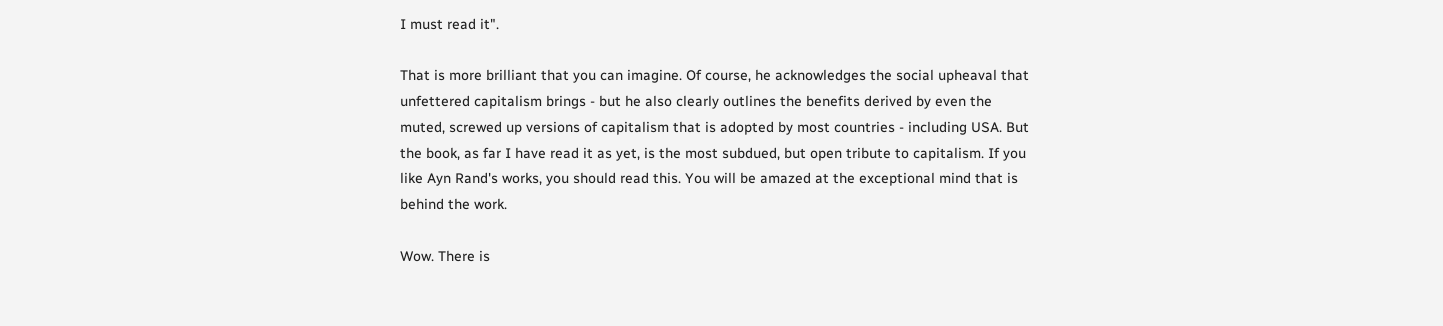I must read it".

That is more brilliant that you can imagine. Of course, he acknowledges the social upheaval that unfettered capitalism brings - but he also clearly outlines the benefits derived by even the muted, screwed up versions of capitalism that is adopted by most countries - including USA. But the book, as far I have read it as yet, is the most subdued, but open tribute to capitalism. If you like Ayn Rand's works, you should read this. You will be amazed at the exceptional mind that is behind the work.

Wow. There is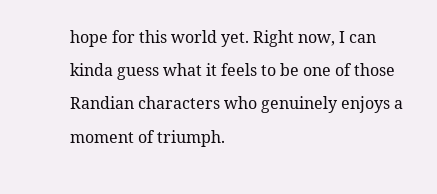hope for this world yet. Right now, I can kinda guess what it feels to be one of those Randian characters who genuinely enjoys a moment of triumph.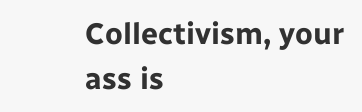Collectivism, your ass is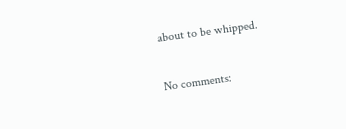about to be whipped.

No comments: